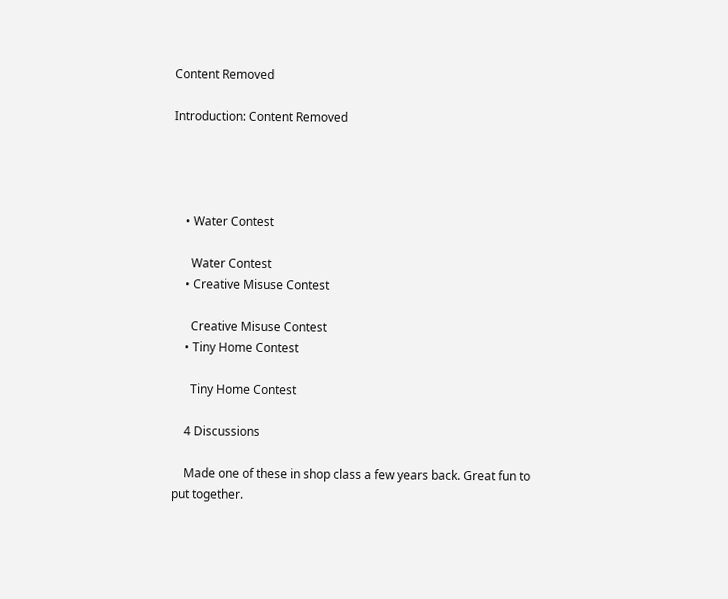Content Removed

Introduction: Content Removed




    • Water Contest

      Water Contest
    • Creative Misuse Contest

      Creative Misuse Contest
    • Tiny Home Contest

      Tiny Home Contest

    4 Discussions

    Made one of these in shop class a few years back. Great fun to put together.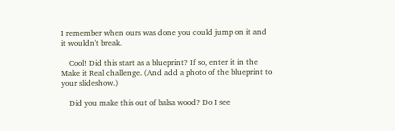I remember when ours was done you could jump on it and it wouldn't break.

    Cool! Did this start as a blueprint? If so, enter it in the Make it Real challenge. (And add a photo of the blueprint to your slideshow.)

    Did you make this out of balsa wood? Do I see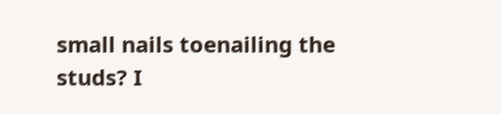small nails toenailing the studs? I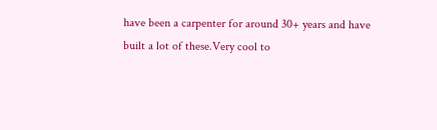have been a carpenter for around 30+ years and have built a lot of these.Very cool to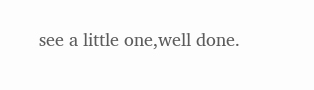see a little one,well done.